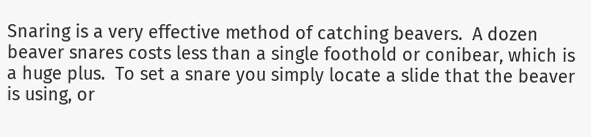Snaring is a very effective method of catching beavers.  A dozen beaver snares costs less than a single foothold or conibear, which is a huge plus.  To set a snare you simply locate a slide that the beaver is using, or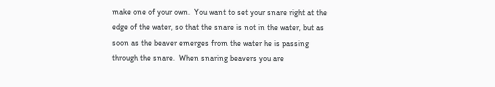make one of your own.  You want to set your snare right at the edge of the water, so that the snare is not in the water, but as soon as the beaver emerges from the water he is passing through the snare.  When snaring beavers you are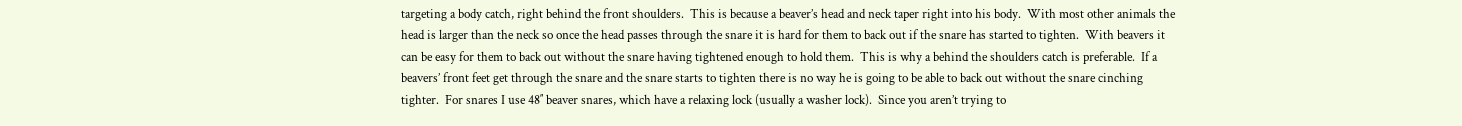targeting a body catch, right behind the front shoulders.  This is because a beaver’s head and neck taper right into his body.  With most other animals the head is larger than the neck so once the head passes through the snare it is hard for them to back out if the snare has started to tighten.  With beavers it can be easy for them to back out without the snare having tightened enough to hold them.  This is why a behind the shoulders catch is preferable.  If a beavers’ front feet get through the snare and the snare starts to tighten there is no way he is going to be able to back out without the snare cinching tighter.  For snares I use 48″ beaver snares, which have a relaxing lock (usually a washer lock).  Since you aren’t trying to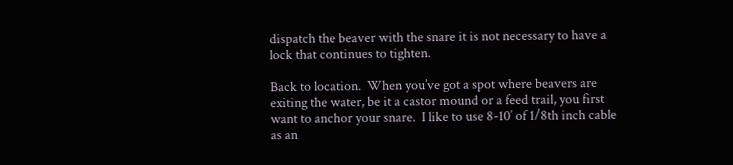dispatch the beaver with the snare it is not necessary to have a lock that continues to tighten.

Back to location.  When you’ve got a spot where beavers are exiting the water, be it a castor mound or a feed trail, you first want to anchor your snare.  I like to use 8-10′ of 1/8th inch cable as an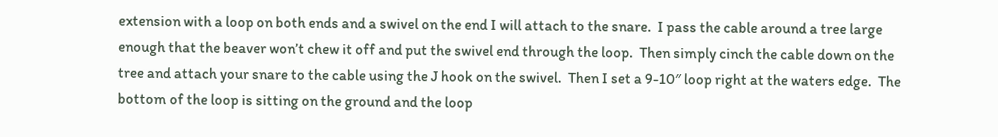extension with a loop on both ends and a swivel on the end I will attach to the snare.  I pass the cable around a tree large enough that the beaver won’t chew it off and put the swivel end through the loop.  Then simply cinch the cable down on the tree and attach your snare to the cable using the J hook on the swivel.  Then I set a 9-10″ loop right at the waters edge.  The bottom of the loop is sitting on the ground and the loop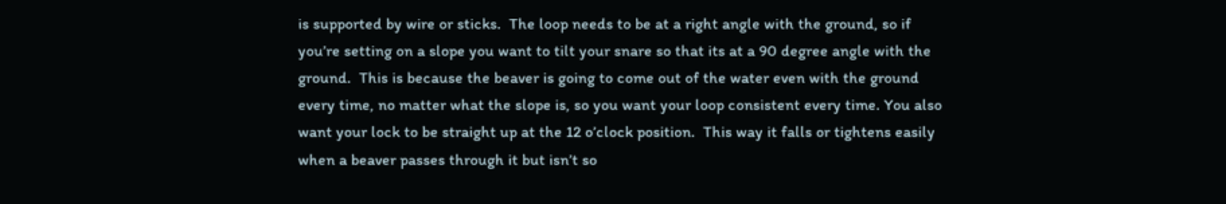is supported by wire or sticks.  The loop needs to be at a right angle with the ground, so if you’re setting on a slope you want to tilt your snare so that its at a 90 degree angle with the ground.  This is because the beaver is going to come out of the water even with the ground every time, no matter what the slope is, so you want your loop consistent every time. You also want your lock to be straight up at the 12 o’clock position.  This way it falls or tightens easily when a beaver passes through it but isn’t so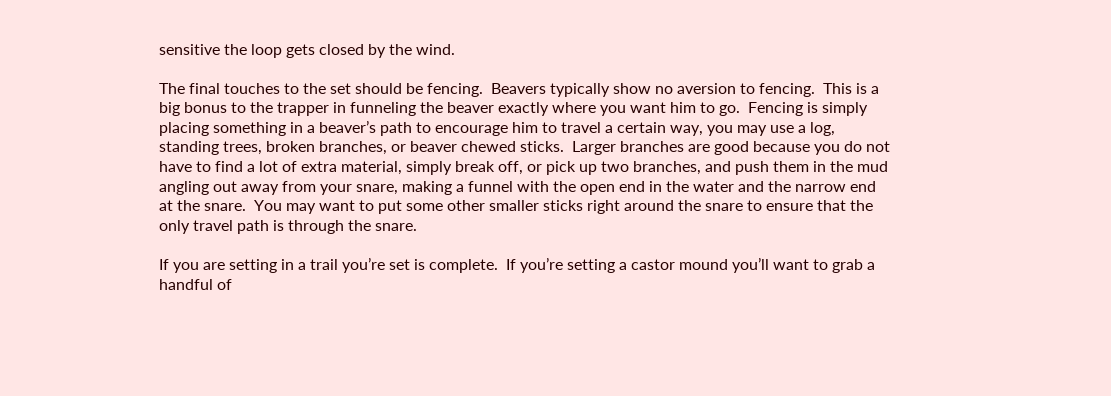sensitive the loop gets closed by the wind.

The final touches to the set should be fencing.  Beavers typically show no aversion to fencing.  This is a big bonus to the trapper in funneling the beaver exactly where you want him to go.  Fencing is simply placing something in a beaver’s path to encourage him to travel a certain way, you may use a log, standing trees, broken branches, or beaver chewed sticks.  Larger branches are good because you do not have to find a lot of extra material, simply break off, or pick up two branches, and push them in the mud angling out away from your snare, making a funnel with the open end in the water and the narrow end at the snare.  You may want to put some other smaller sticks right around the snare to ensure that the only travel path is through the snare.

If you are setting in a trail you’re set is complete.  If you’re setting a castor mound you’ll want to grab a handful of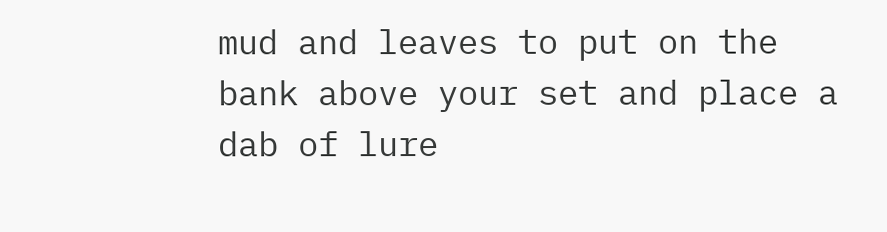mud and leaves to put on the bank above your set and place a dab of lure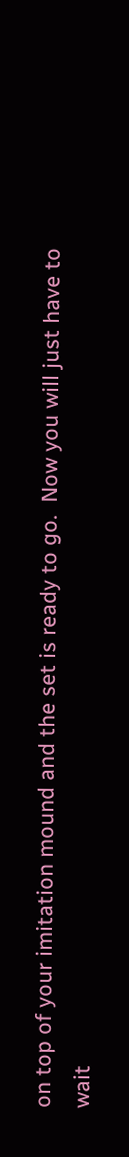on top of your imitation mound and the set is ready to go.  Now you will just have to wait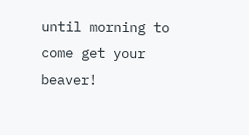until morning to come get your beaver!